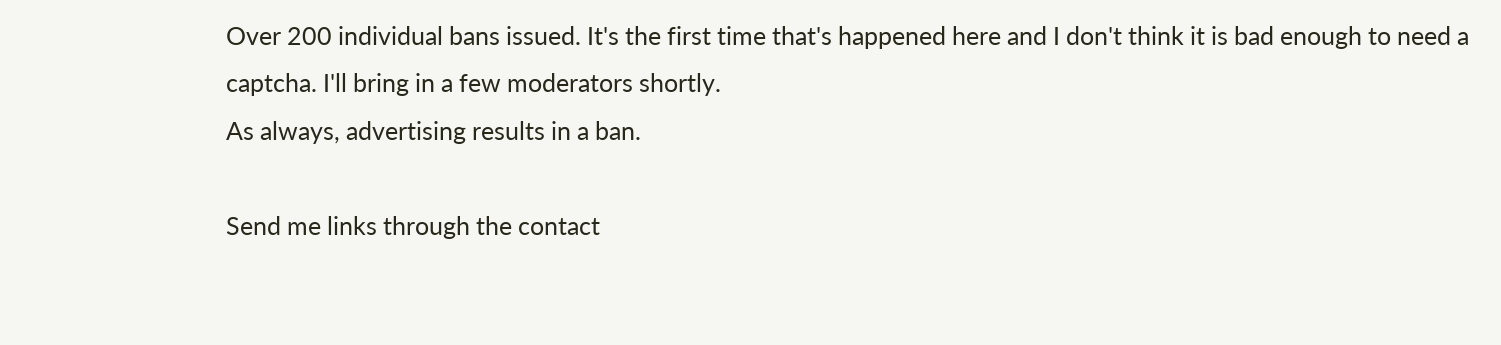Over 200 individual bans issued. It's the first time that's happened here and I don't think it is bad enough to need a captcha. I'll bring in a few moderators shortly.
As always, advertising results in a ban.

Send me links through the contact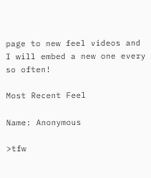page to new feel videos and I will embed a new one every so often!

Most Recent Feel

Name: Anonymous

>tfw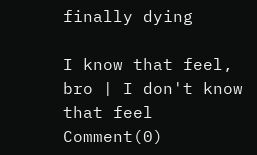finally dying

I know that feel, bro | I don't know that feel Comment(0)